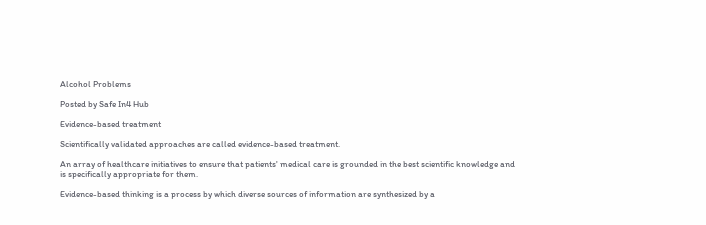Alcohol Problems

Posted by Safe In4 Hub

Evidence-based treatment

Scientifically validated approaches are called evidence-based treatment.

An array of healthcare initiatives to ensure that patients' medical care is grounded in the best scientific knowledge and is specifically appropriate for them.

Evidence-based thinking is a process by which diverse sources of information are synthesized by a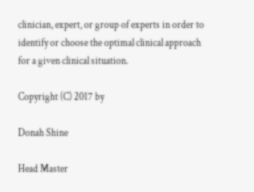clinician, expert, or group of experts in order to identify or choose the optimal clinical approach for a given clinical situation.

Copyright (C) 2017 by

Donah Shine

Head Master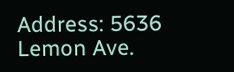Address: 5636 Lemon Ave.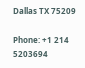Dallas TX 75209

Phone: +1 214 5203694